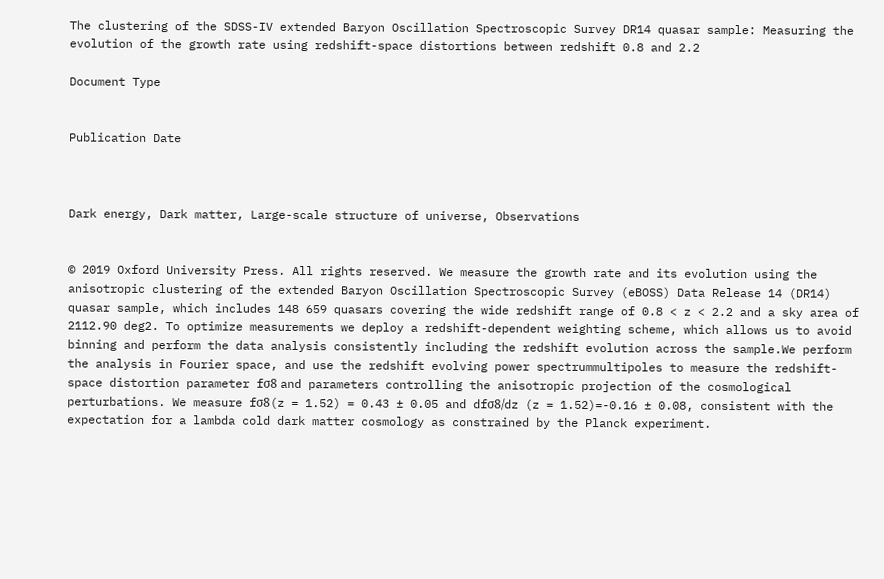The clustering of the SDSS-IV extended Baryon Oscillation Spectroscopic Survey DR14 quasar sample: Measuring the evolution of the growth rate using redshift-space distortions between redshift 0.8 and 2.2

Document Type


Publication Date



Dark energy, Dark matter, Large-scale structure of universe, Observations


© 2019 Oxford University Press. All rights reserved. We measure the growth rate and its evolution using the anisotropic clustering of the extended Baryon Oscillation Spectroscopic Survey (eBOSS) Data Release 14 (DR14) quasar sample, which includes 148 659 quasars covering the wide redshift range of 0.8 < z < 2.2 and a sky area of 2112.90 deg2. To optimize measurements we deploy a redshift-dependent weighting scheme, which allows us to avoid binning and perform the data analysis consistently including the redshift evolution across the sample.We perform the analysis in Fourier space, and use the redshift evolving power spectrummultipoles to measure the redshift-space distortion parameter fσ8 and parameters controlling the anisotropic projection of the cosmological perturbations. We measure fσ8(z = 1.52) = 0.43 ± 0.05 and dfσ8/dz (z = 1.52)=-0.16 ± 0.08, consistent with the expectation for a lambda cold dark matter cosmology as constrained by the Planck experiment.